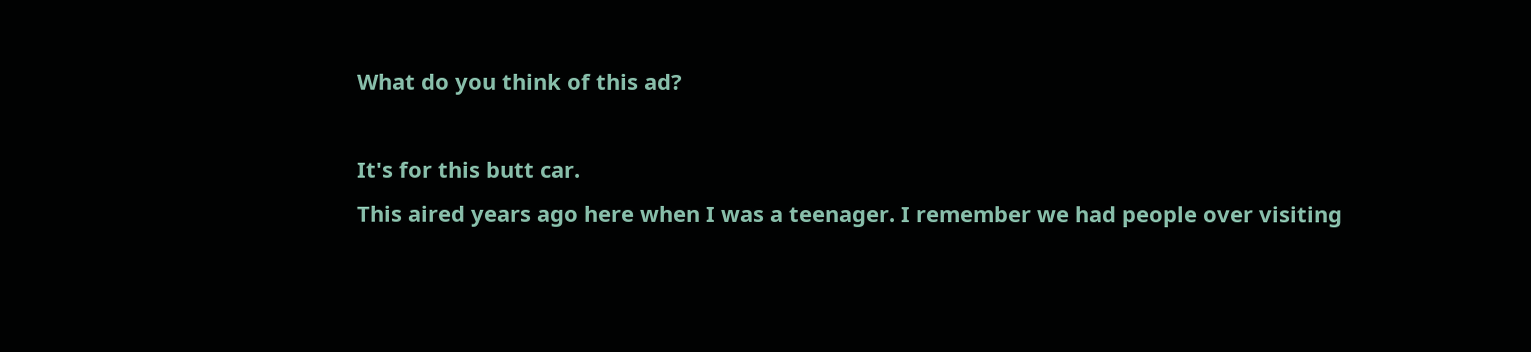What do you think of this ad?

It's for this butt car.
This aired years ago here when I was a teenager. I remember we had people over visiting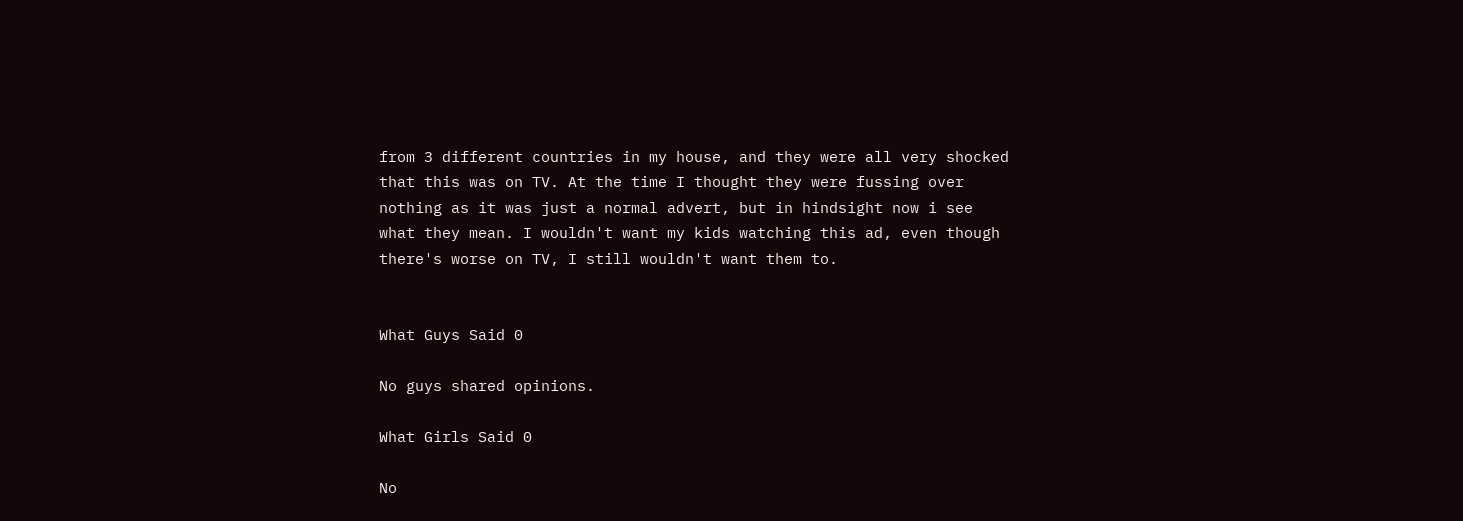from 3 different countries in my house, and they were all very shocked that this was on TV. At the time I thought they were fussing over nothing as it was just a normal advert, but in hindsight now i see what they mean. I wouldn't want my kids watching this ad, even though there's worse on TV, I still wouldn't want them to.


What Guys Said 0

No guys shared opinions.

What Girls Said 0

No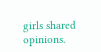girls shared opinions.